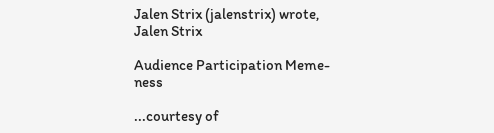Jalen Strix (jalenstrix) wrote,
Jalen Strix

Audience Participation Meme-ness

...courtesy of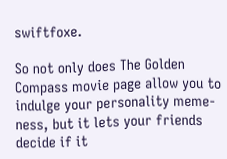swiftfoxe.

So not only does The Golden Compass movie page allow you to indulge your personality meme-ness, but it lets your friends decide if it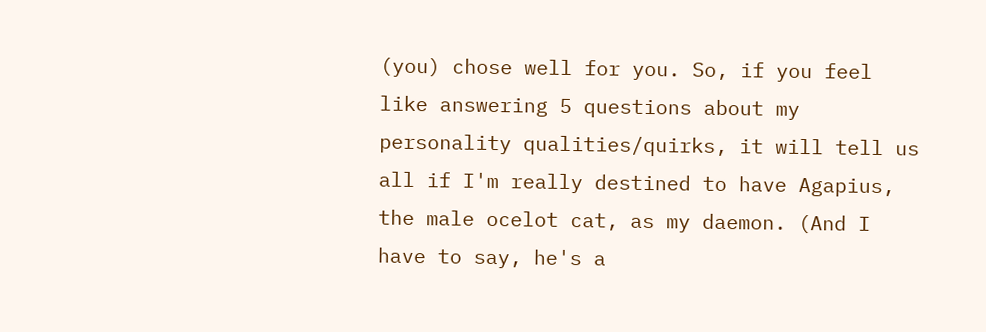(you) chose well for you. So, if you feel like answering 5 questions about my personality qualities/quirks, it will tell us all if I'm really destined to have Agapius, the male ocelot cat, as my daemon. (And I have to say, he's a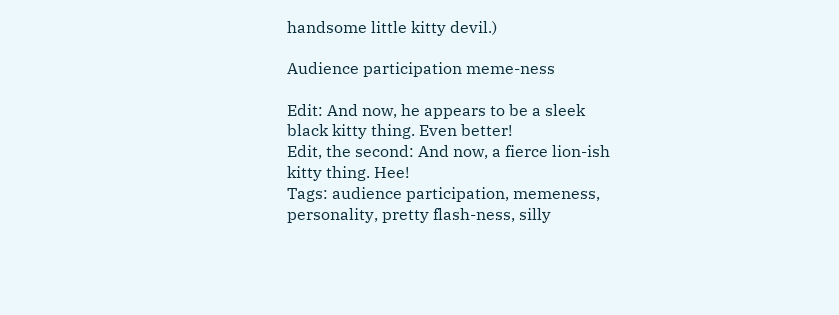handsome little kitty devil.)

Audience participation meme-ness

Edit: And now, he appears to be a sleek black kitty thing. Even better!
Edit, the second: And now, a fierce lion-ish kitty thing. Hee!
Tags: audience participation, memeness, personality, pretty flash-ness, silly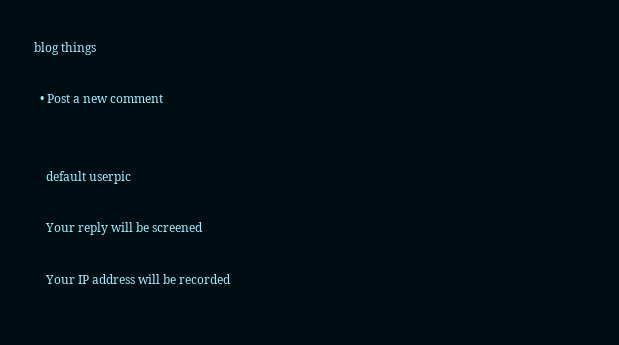blog things

  • Post a new comment


    default userpic

    Your reply will be screened

    Your IP address will be recorded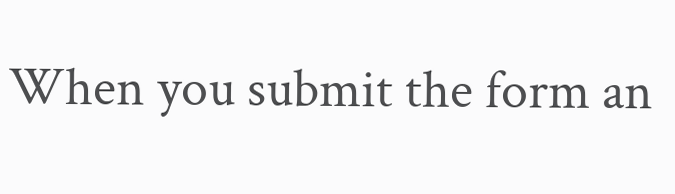When you submit the form an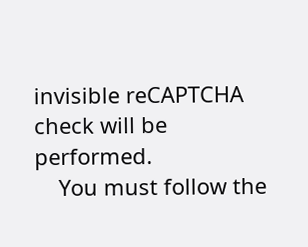invisible reCAPTCHA check will be performed.
    You must follow the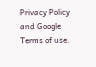Privacy Policy and Google Terms of use.